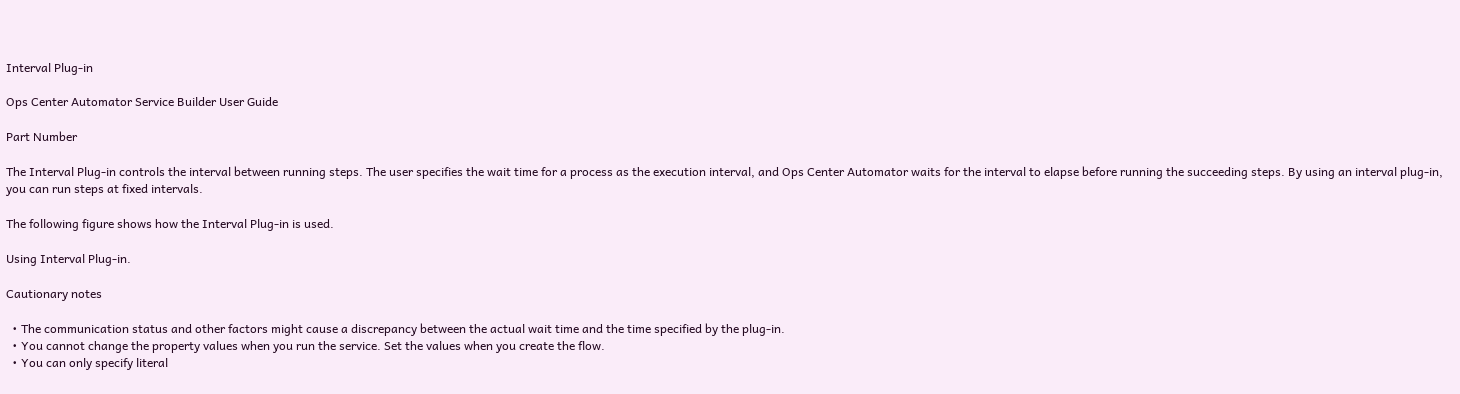Interval Plug-in

Ops Center Automator Service Builder User Guide

Part Number

The Interval Plug-in controls the interval between running steps. The user specifies the wait time for a process as the execution interval, and Ops Center Automator waits for the interval to elapse before running the succeeding steps. By using an interval plug-in, you can run steps at fixed intervals.

The following figure shows how the Interval Plug-in is used.

Using Interval Plug-in.

Cautionary notes

  • The communication status and other factors might cause a discrepancy between the actual wait time and the time specified by the plug-in.
  • You cannot change the property values when you run the service. Set the values when you create the flow.
  • You can only specify literal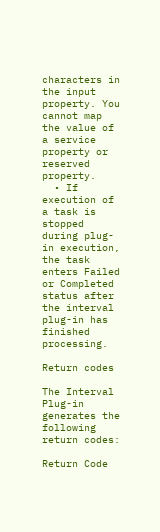characters in the input property. You cannot map the value of a service property or reserved property.
  • If execution of a task is stopped during plug-in execution, the task enters Failed or Completed status after the interval plug-in has finished processing.

Return codes

The Interval Plug-in generates the following return codes:

Return Code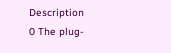Description
0 The plug-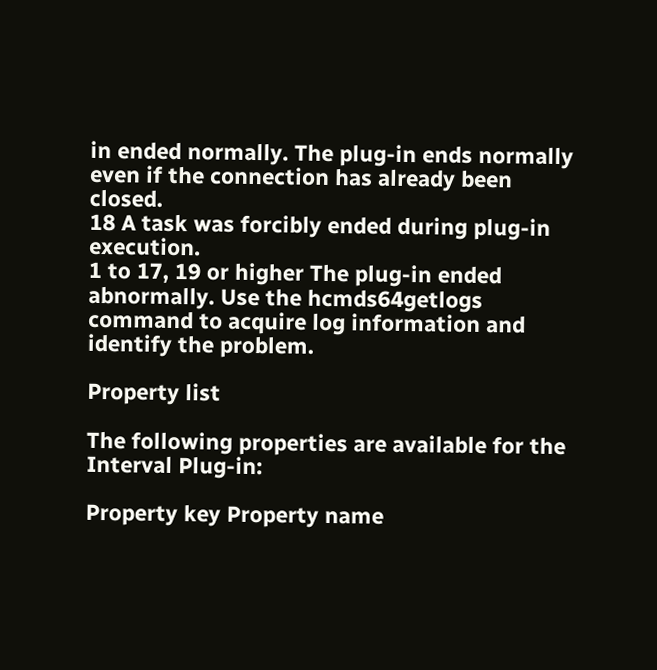in ended normally. The plug-in ends normally even if the connection has already been closed.
18 A task was forcibly ended during plug-in execution.
1 to 17, 19 or higher The plug-in ended abnormally. Use the hcmds64getlogs command to acquire log information and identify the problem.

Property list

The following properties are available for the Interval Plug-in:

Property key Property name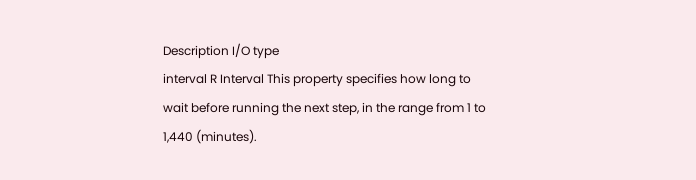Description I/O type
interval R Interval This property specifies how long to wait before running the next step, in the range from 1 to 1,440 (minutes).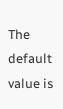The default value is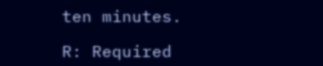ten minutes.

R: Required